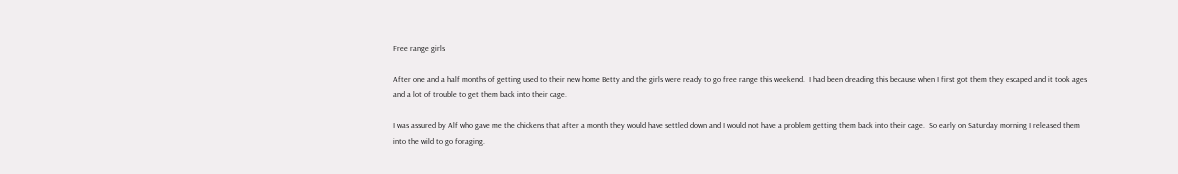Free range girls

After one and a half months of getting used to their new home Betty and the girls were ready to go free range this weekend.  I had been dreading this because when I first got them they escaped and it took ages and a lot of trouble to get them back into their cage.

I was assured by Alf who gave me the chickens that after a month they would have settled down and I would not have a problem getting them back into their cage.  So early on Saturday morning I released them into the wild to go foraging.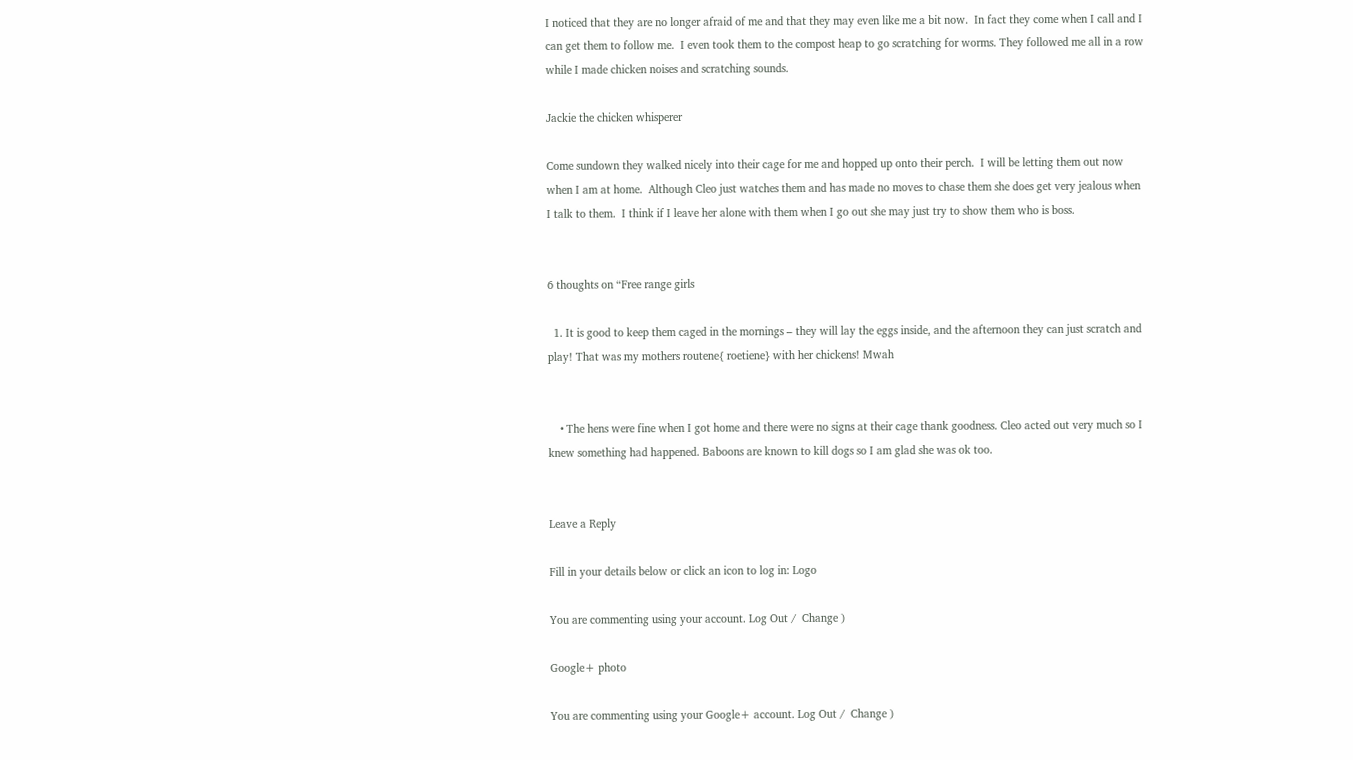I noticed that they are no longer afraid of me and that they may even like me a bit now.  In fact they come when I call and I can get them to follow me.  I even took them to the compost heap to go scratching for worms. They followed me all in a row while I made chicken noises and scratching sounds.

Jackie the chicken whisperer

Come sundown they walked nicely into their cage for me and hopped up onto their perch.  I will be letting them out now when I am at home.  Although Cleo just watches them and has made no moves to chase them she does get very jealous when I talk to them.  I think if I leave her alone with them when I go out she may just try to show them who is boss.


6 thoughts on “Free range girls

  1. It is good to keep them caged in the mornings – they will lay the eggs inside, and the afternoon they can just scratch and play! That was my mothers routene{ roetiene} with her chickens! Mwah


    • The hens were fine when I got home and there were no signs at their cage thank goodness. Cleo acted out very much so I knew something had happened. Baboons are known to kill dogs so I am glad she was ok too.


Leave a Reply

Fill in your details below or click an icon to log in: Logo

You are commenting using your account. Log Out /  Change )

Google+ photo

You are commenting using your Google+ account. Log Out /  Change )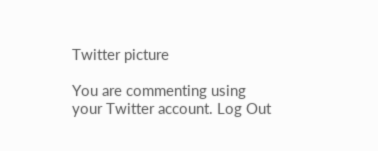Twitter picture

You are commenting using your Twitter account. Log Out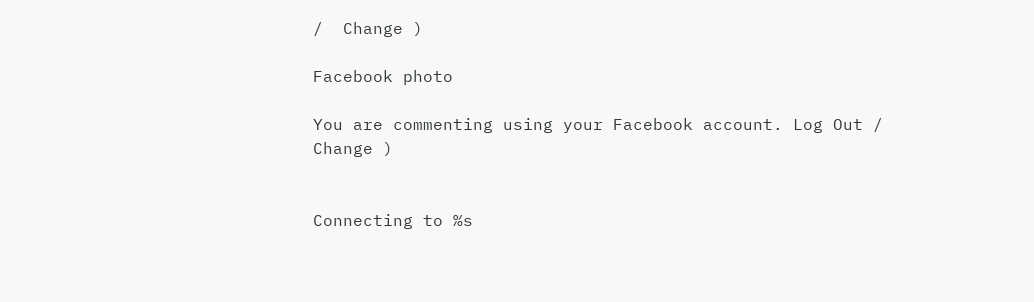/  Change )

Facebook photo

You are commenting using your Facebook account. Log Out /  Change )


Connecting to %s